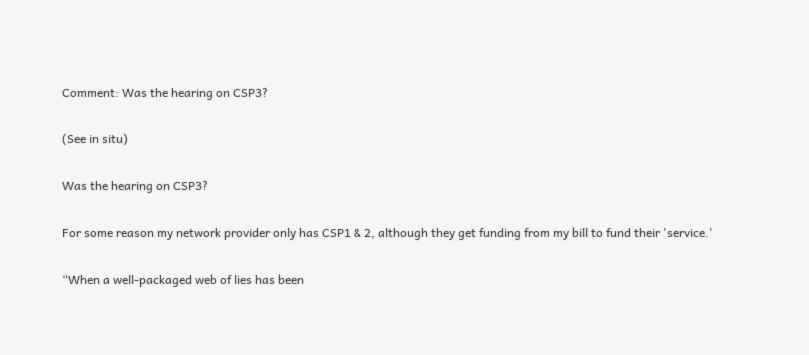Comment: Was the hearing on CSP3?

(See in situ)

Was the hearing on CSP3?

For some reason my network provider only has CSP1 & 2, although they get funding from my bill to fund their 'service.'

“When a well-packaged web of lies has been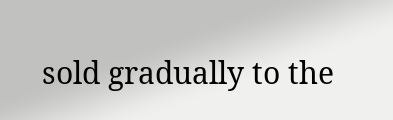sold gradually to the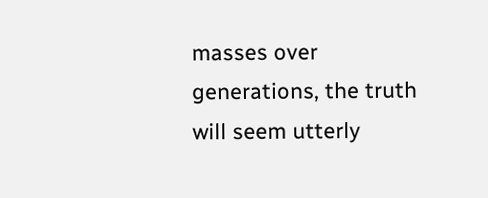masses over generations, the truth will seem utterly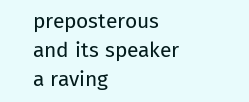preposterous and its speaker a raving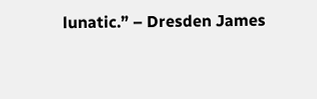lunatic.” – Dresden James